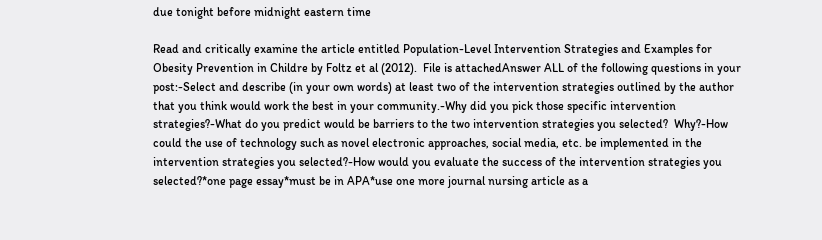due tonight before midnight eastern time

Read and critically examine the article entitled Population-Level Intervention Strategies and Examples for Obesity Prevention in Childre by Foltz et al (2012).  File is attachedAnswer ALL of the following questions in your post:-Select and describe (in your own words) at least two of the intervention strategies outlined by the author that you think would work the best in your community.-Why did you pick those specific intervention strategies?-What do you predict would be barriers to the two intervention strategies you selected?  Why?-How could the use of technology such as novel electronic approaches, social media, etc. be implemented in the intervention strategies you selected?-How would you evaluate the success of the intervention strategies you selected?*one page essay*must be in APA*use one more journal nursing article as a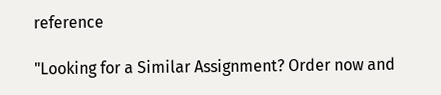reference

"Looking for a Similar Assignment? Order now and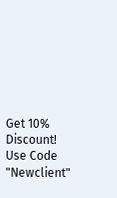Get 10% Discount! Use Code "Newclient"